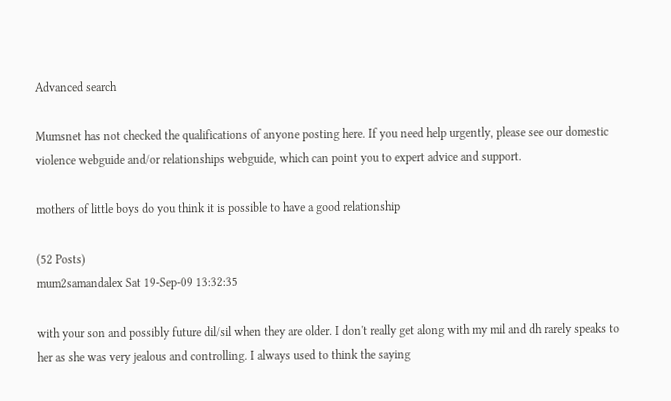Advanced search

Mumsnet has not checked the qualifications of anyone posting here. If you need help urgently, please see our domestic violence webguide and/or relationships webguide, which can point you to expert advice and support.

mothers of little boys do you think it is possible to have a good relationship

(52 Posts)
mum2samandalex Sat 19-Sep-09 13:32:35

with your son and possibly future dil/sil when they are older. I don't really get along with my mil and dh rarely speaks to her as she was very jealous and controlling. I always used to think the saying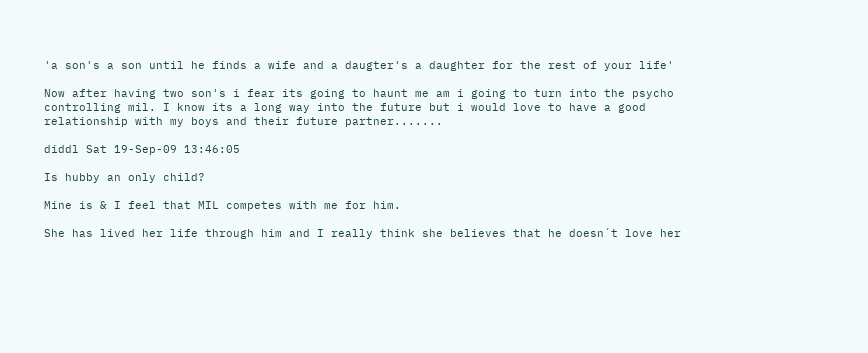'a son's a son until he finds a wife and a daugter's a daughter for the rest of your life'

Now after having two son's i fear its going to haunt me am i going to turn into the psycho controlling mil. I know its a long way into the future but i would love to have a good relationship with my boys and their future partner.......

diddl Sat 19-Sep-09 13:46:05

Is hubby an only child?

Mine is & I feel that MIL competes with me for him.

She has lived her life through him and I really think she believes that he doesn´t love her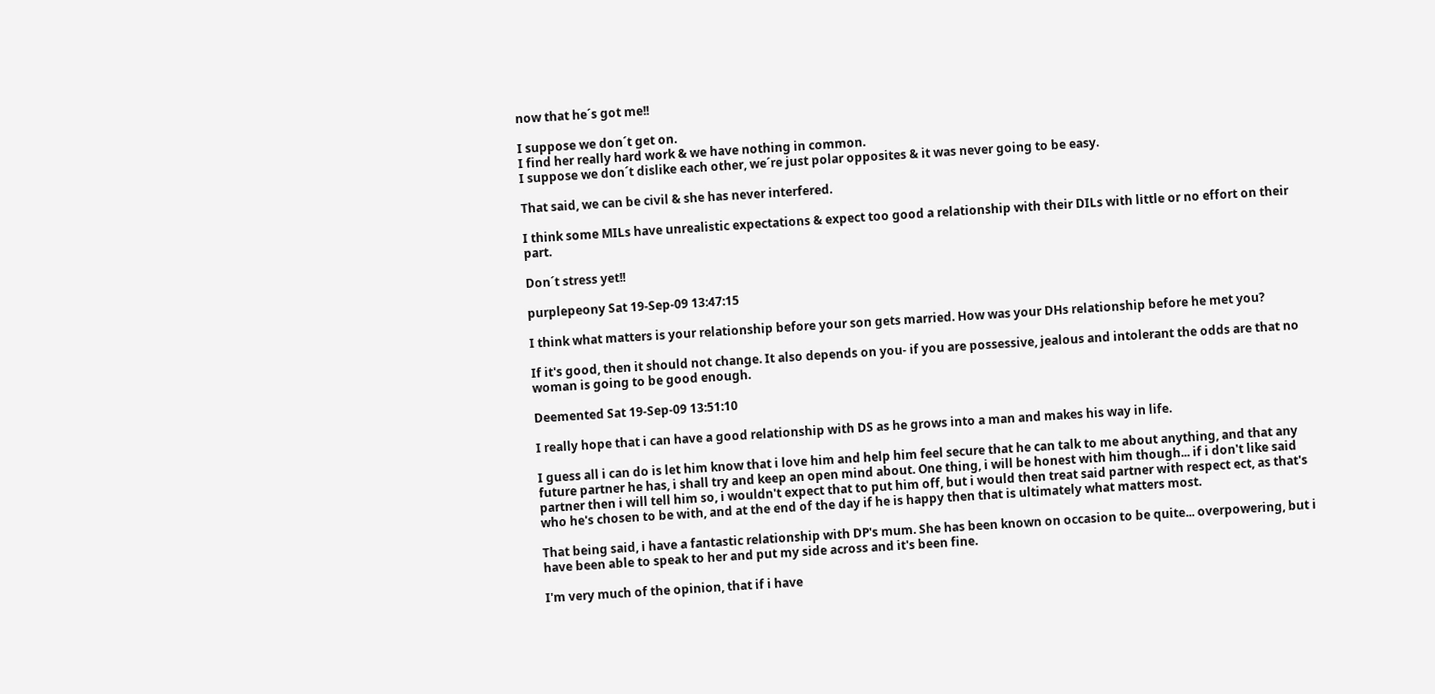now that he´s got me!!

I suppose we don´t get on.
I find her really hard work & we have nothing in common.
I suppose we don´t dislike each other, we´re just polar opposites & it was never going to be easy.

That said, we can be civil & she has never interfered.

I think some MILs have unrealistic expectations & expect too good a relationship with their DILs with little or no effort on their part.

Don´t stress yet!!

purplepeony Sat 19-Sep-09 13:47:15

I think what matters is your relationship before your son gets married. How was your DHs relationship before he met you?

If it's good, then it should not change. It also depends on you- if you are possessive, jealous and intolerant the odds are that no woman is going to be good enough.

Deemented Sat 19-Sep-09 13:51:10

I really hope that i can have a good relationship with DS as he grows into a man and makes his way in life.

I guess all i can do is let him know that i love him and help him feel secure that he can talk to me about anything, and that any future partner he has, i shall try and keep an open mind about. One thing, i will be honest with him though... if i don't like said partner then i will tell him so, i wouldn't expect that to put him off, but i would then treat said partner with respect ect, as that's who he's chosen to be with, and at the end of the day if he is happy then that is ultimately what matters most.

That being said, i have a fantastic relationship with DP's mum. She has been known on occasion to be quite... overpowering, but i have been able to speak to her and put my side across and it's been fine.

I'm very much of the opinion, that if i have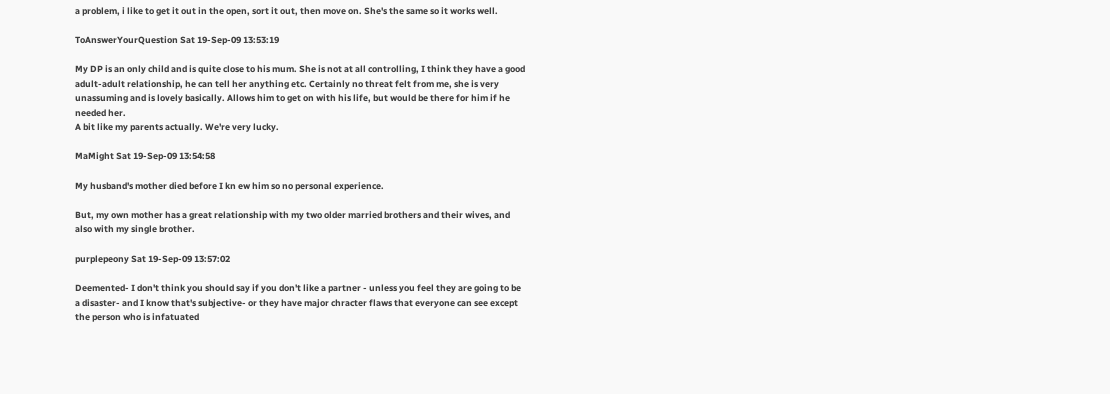a problem, i like to get it out in the open, sort it out, then move on. She's the same so it works well.

ToAnswerYourQuestion Sat 19-Sep-09 13:53:19

My DP is an only child and is quite close to his mum. She is not at all controlling, I think they have a good adult-adult relationship, he can tell her anything etc. Certainly no threat felt from me, she is very unassuming and is lovely basically. Allows him to get on with his life, but would be there for him if he needed her.
A bit like my parents actually. We're very lucky.

MaMight Sat 19-Sep-09 13:54:58

My husband's mother died before I kn ew him so no personal experience.

But, my own mother has a great relationship with my two older married brothers and their wives, and also with my single brother.

purplepeony Sat 19-Sep-09 13:57:02

Deemented- I don't think you should say if you don't like a partner - unless you feel they are going to be a disaster- and I know that's subjective- or they have major chracter flaws that everyone can see except the person who is infatuated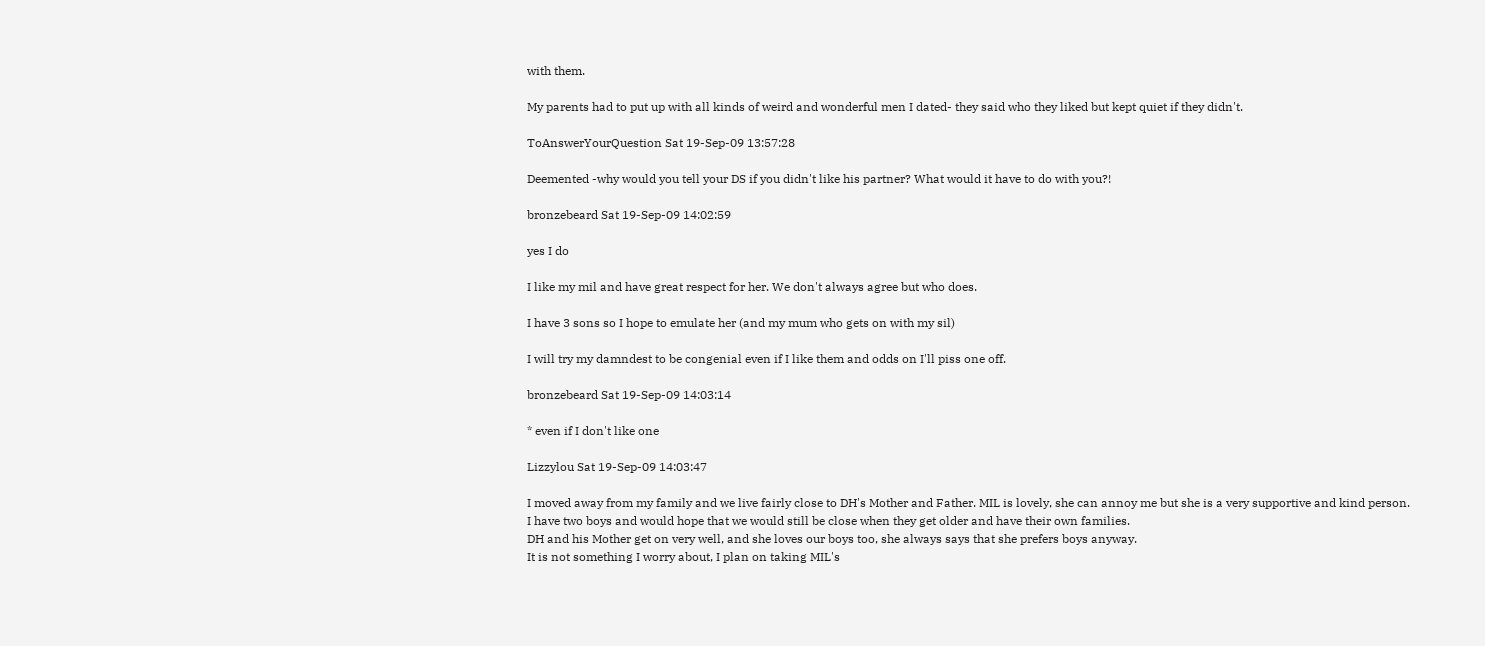with them.

My parents had to put up with all kinds of weird and wonderful men I dated- they said who they liked but kept quiet if they didn't.

ToAnswerYourQuestion Sat 19-Sep-09 13:57:28

Deemented -why would you tell your DS if you didn't like his partner? What would it have to do with you?!

bronzebeard Sat 19-Sep-09 14:02:59

yes I do

I like my mil and have great respect for her. We don't always agree but who does.

I have 3 sons so I hope to emulate her (and my mum who gets on with my sil)

I will try my damndest to be congenial even if I like them and odds on I'll piss one off.

bronzebeard Sat 19-Sep-09 14:03:14

* even if I don't like one

Lizzylou Sat 19-Sep-09 14:03:47

I moved away from my family and we live fairly close to DH's Mother and Father. MIL is lovely, she can annoy me but she is a very supportive and kind person.
I have two boys and would hope that we would still be close when they get older and have their own families.
DH and his Mother get on very well, and she loves our boys too, she always says that she prefers boys anyway.
It is not something I worry about, I plan on taking MIL's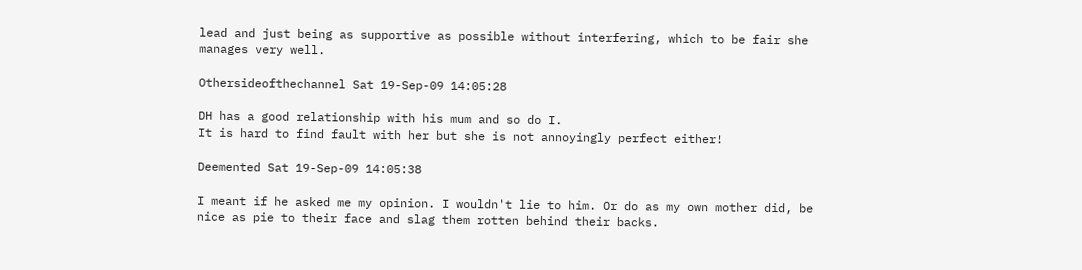lead and just being as supportive as possible without interfering, which to be fair she manages very well.

Othersideofthechannel Sat 19-Sep-09 14:05:28

DH has a good relationship with his mum and so do I.
It is hard to find fault with her but she is not annoyingly perfect either!

Deemented Sat 19-Sep-09 14:05:38

I meant if he asked me my opinion. I wouldn't lie to him. Or do as my own mother did, be nice as pie to their face and slag them rotten behind their backs.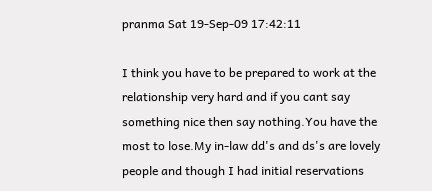pranma Sat 19-Sep-09 17:42:11

I think you have to be prepared to work at the relationship very hard and if you cant say something nice then say nothing.You have the most to lose.My in-law dd's and ds's are lovely people and though I had initial reservations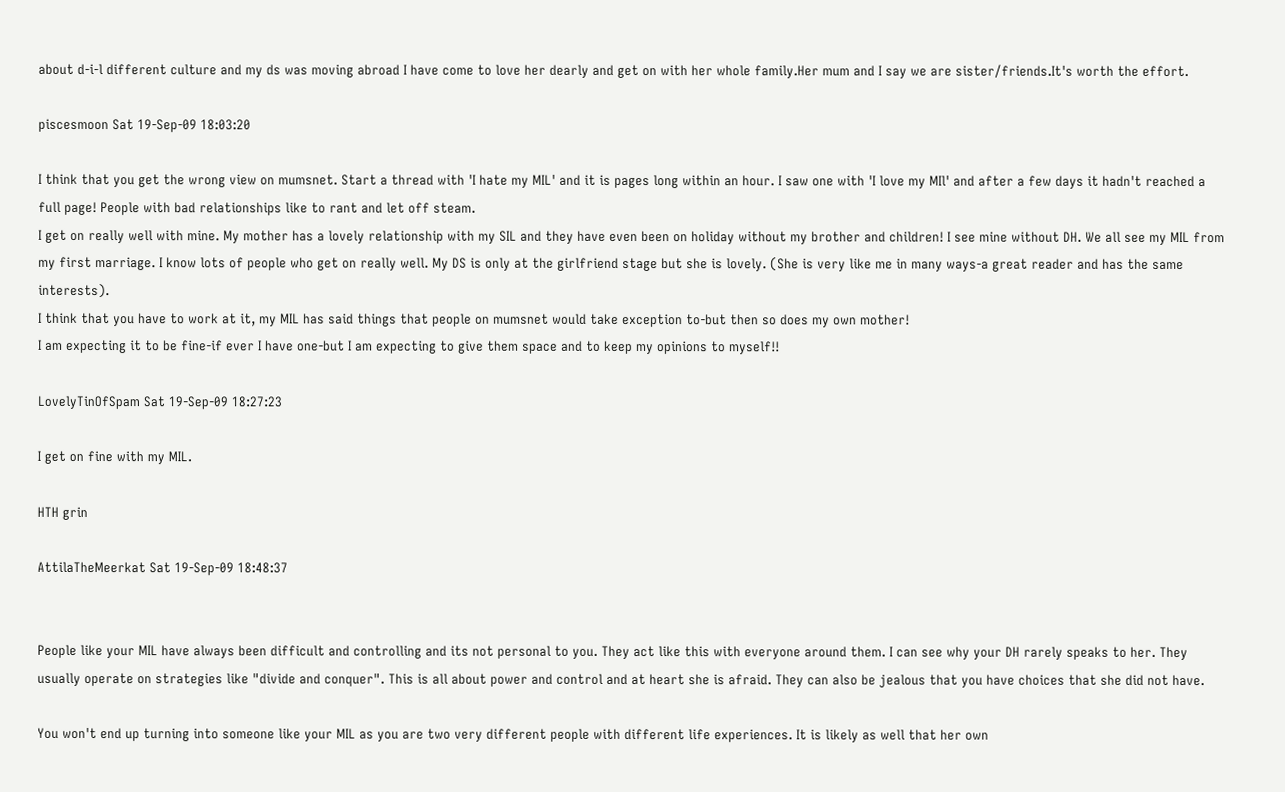about d-i-l different culture and my ds was moving abroad I have come to love her dearly and get on with her whole family.Her mum and I say we are sister/friends.It's worth the effort.

piscesmoon Sat 19-Sep-09 18:03:20

I think that you get the wrong view on mumsnet. Start a thread with 'I hate my MIL' and it is pages long within an hour. I saw one with 'I love my MIl' and after a few days it hadn't reached a full page! People with bad relationships like to rant and let off steam.
I get on really well with mine. My mother has a lovely relationship with my SIL and they have even been on holiday without my brother and children! I see mine without DH. We all see my MIL from my first marriage. I know lots of people who get on really well. My DS is only at the girlfriend stage but she is lovely. (She is very like me in many ways-a great reader and has the same interests).
I think that you have to work at it, my MIL has said things that people on mumsnet would take exception to-but then so does my own mother!
I am expecting it to be fine-if ever I have one-but I am expecting to give them space and to keep my opinions to myself!!

LovelyTinOfSpam Sat 19-Sep-09 18:27:23

I get on fine with my MIL.

HTH grin

AttilaTheMeerkat Sat 19-Sep-09 18:48:37


People like your MIL have always been difficult and controlling and its not personal to you. They act like this with everyone around them. I can see why your DH rarely speaks to her. They usually operate on strategies like "divide and conquer". This is all about power and control and at heart she is afraid. They can also be jealous that you have choices that she did not have.

You won't end up turning into someone like your MIL as you are two very different people with different life experiences. It is likely as well that her own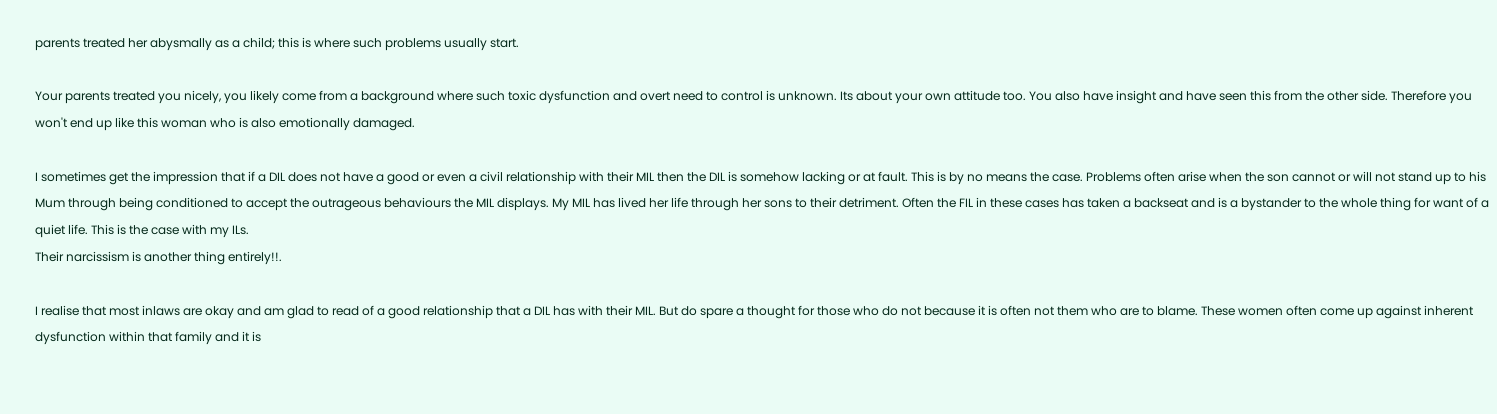parents treated her abysmally as a child; this is where such problems usually start.

Your parents treated you nicely, you likely come from a background where such toxic dysfunction and overt need to control is unknown. Its about your own attitude too. You also have insight and have seen this from the other side. Therefore you won't end up like this woman who is also emotionally damaged.

I sometimes get the impression that if a DIL does not have a good or even a civil relationship with their MIL then the DIL is somehow lacking or at fault. This is by no means the case. Problems often arise when the son cannot or will not stand up to his Mum through being conditioned to accept the outrageous behaviours the MIL displays. My MIL has lived her life through her sons to their detriment. Often the FIL in these cases has taken a backseat and is a bystander to the whole thing for want of a quiet life. This is the case with my ILs.
Their narcissism is another thing entirely!!.

I realise that most inlaws are okay and am glad to read of a good relationship that a DIL has with their MIL. But do spare a thought for those who do not because it is often not them who are to blame. These women often come up against inherent dysfunction within that family and it is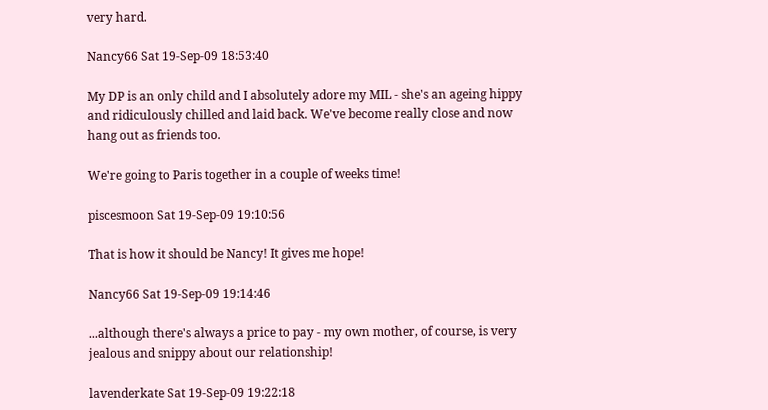very hard.

Nancy66 Sat 19-Sep-09 18:53:40

My DP is an only child and I absolutely adore my MIL - she's an ageing hippy and ridiculously chilled and laid back. We've become really close and now hang out as friends too.

We're going to Paris together in a couple of weeks time!

piscesmoon Sat 19-Sep-09 19:10:56

That is how it should be Nancy! It gives me hope!

Nancy66 Sat 19-Sep-09 19:14:46

...although there's always a price to pay - my own mother, of course, is very jealous and snippy about our relationship!

lavenderkate Sat 19-Sep-09 19:22:18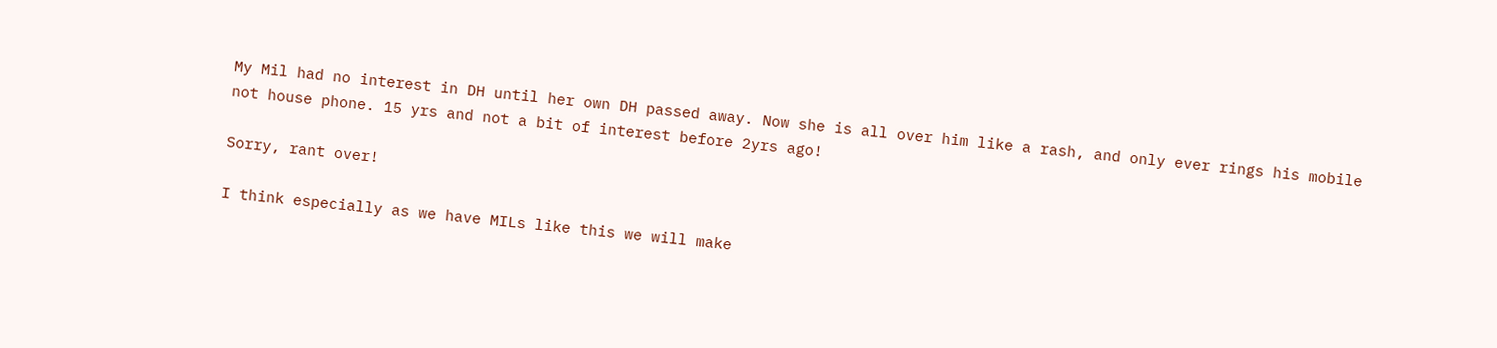My Mil had no interest in DH until her own DH passed away. Now she is all over him like a rash, and only ever rings his mobile not house phone. 15 yrs and not a bit of interest before 2yrs ago!

Sorry, rant over!

I think especially as we have MILs like this we will make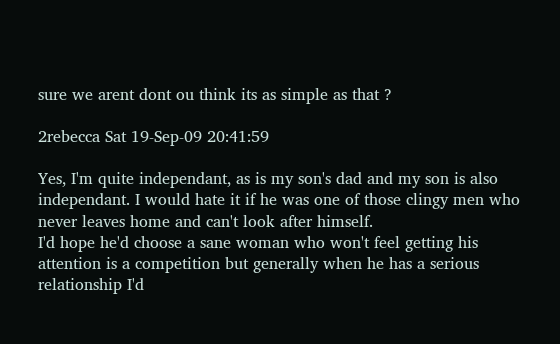sure we arent dont ou think its as simple as that ?

2rebecca Sat 19-Sep-09 20:41:59

Yes, I'm quite independant, as is my son's dad and my son is also independant. I would hate it if he was one of those clingy men who never leaves home and can't look after himself.
I'd hope he'd choose a sane woman who won't feel getting his attention is a competition but generally when he has a serious relationship I'd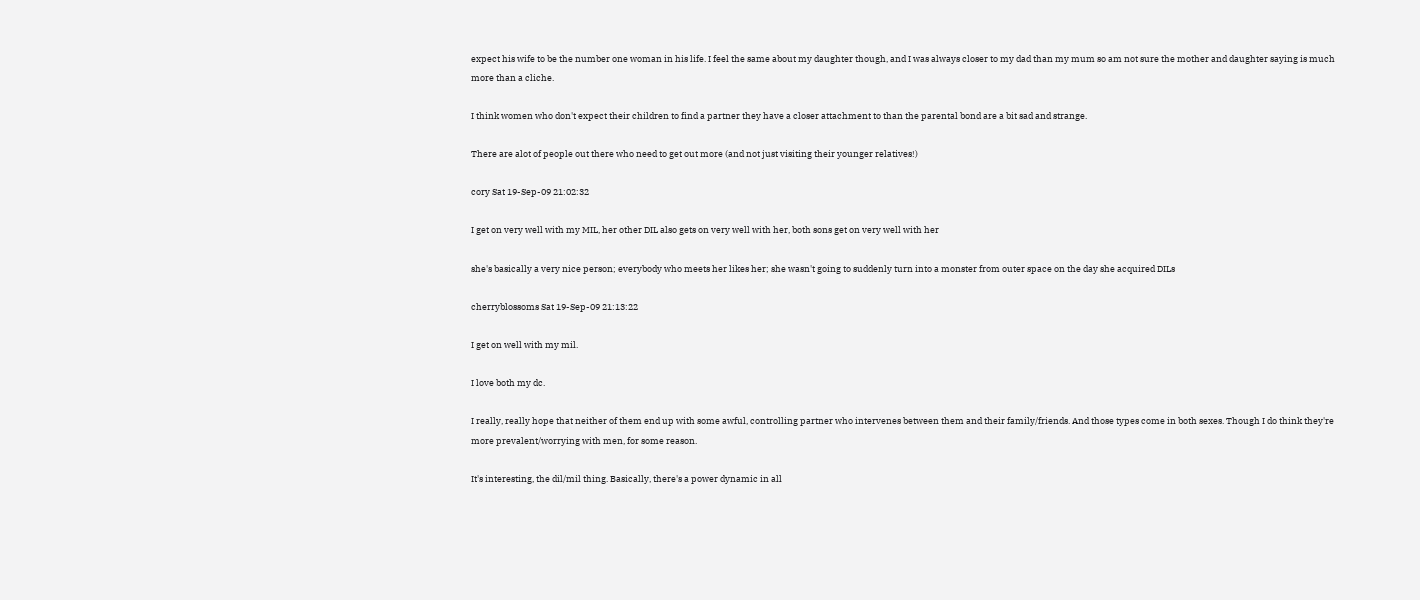expect his wife to be the number one woman in his life. I feel the same about my daughter though, and I was always closer to my dad than my mum so am not sure the mother and daughter saying is much more than a cliche.

I think women who don't expect their children to find a partner they have a closer attachment to than the parental bond are a bit sad and strange.

There are alot of people out there who need to get out more (and not just visiting their younger relatives!)

cory Sat 19-Sep-09 21:02:32

I get on very well with my MIL, her other DIL also gets on very well with her, both sons get on very well with her

she's basically a very nice person; everybody who meets her likes her; she wasn't going to suddenly turn into a monster from outer space on the day she acquired DILs

cherryblossoms Sat 19-Sep-09 21:13:22

I get on well with my mil.

I love both my dc.

I really, really hope that neither of them end up with some awful, controlling partner who intervenes between them and their family/friends. And those types come in both sexes. Though I do think they're more prevalent/worrying with men, for some reason.

It's interesting, the dil/mil thing. Basically, there's a power dynamic in all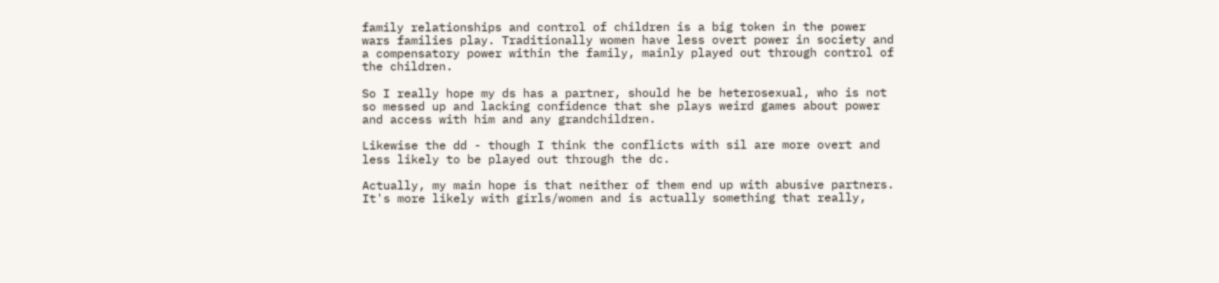family relationships and control of children is a big token in the power wars families play. Traditionally women have less overt power in society and a compensatory power within the family, mainly played out through control of the children.

So I really hope my ds has a partner, should he be heterosexual, who is not so messed up and lacking confidence that she plays weird games about power and access with him and any grandchildren.

Likewise the dd - though I think the conflicts with sil are more overt and less likely to be played out through the dc.

Actually, my main hope is that neither of them end up with abusive partners. It's more likely with girls/women and is actually something that really,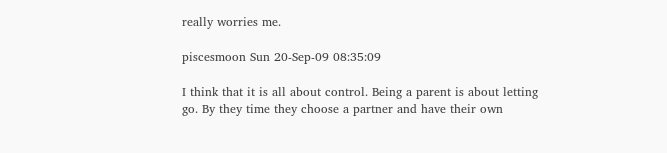really worries me.

piscesmoon Sun 20-Sep-09 08:35:09

I think that it is all about control. Being a parent is about letting go. By they time they choose a partner and have their own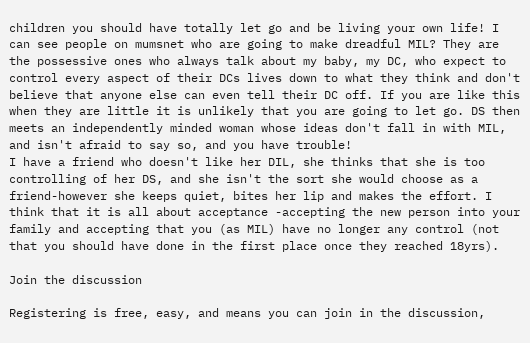children you should have totally let go and be living your own life! I can see people on mumsnet who are going to make dreadful MIL? They are the possessive ones who always talk about my baby, my DC, who expect to control every aspect of their DCs lives down to what they think and don't believe that anyone else can even tell their DC off. If you are like this when they are little it is unlikely that you are going to let go. DS then meets an independently minded woman whose ideas don't fall in with MIL, and isn't afraid to say so, and you have trouble!
I have a friend who doesn't like her DIL, she thinks that she is too controlling of her DS, and she isn't the sort she would choose as a friend-however she keeps quiet, bites her lip and makes the effort. I think that it is all about acceptance -accepting the new person into your family and accepting that you (as MIL) have no longer any control (not that you should have done in the first place once they reached 18yrs).

Join the discussion

Registering is free, easy, and means you can join in the discussion,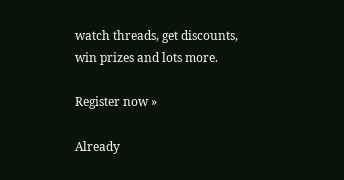watch threads, get discounts, win prizes and lots more.

Register now »

Already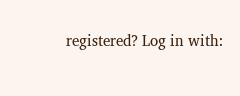registered? Log in with: